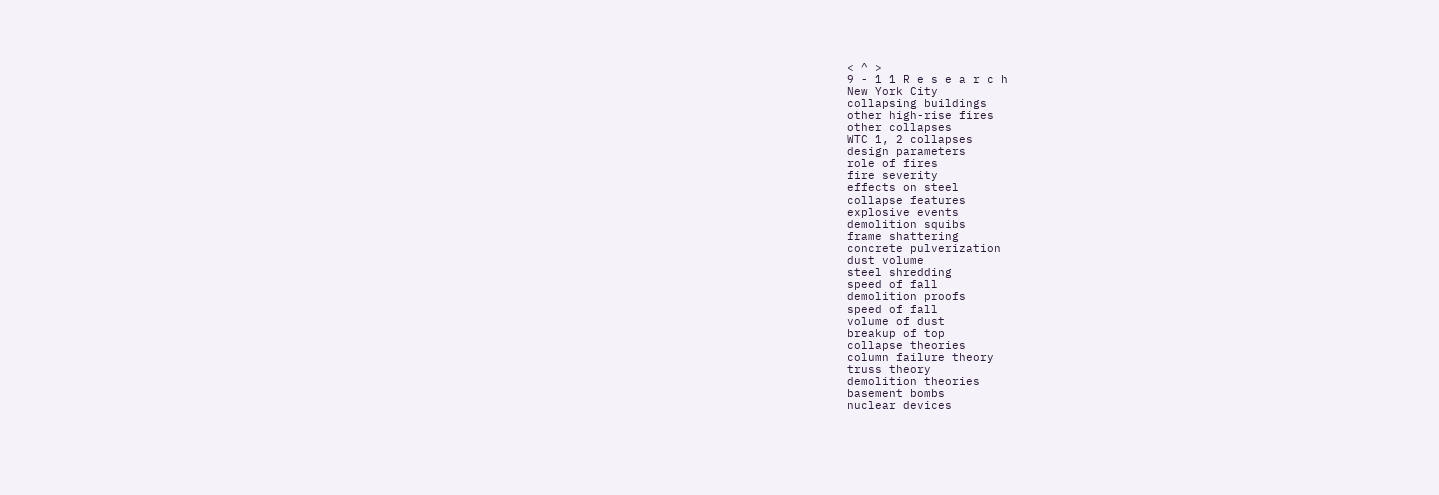< ^ >
9 - 1 1 R e s e a r c h
New York City
collapsing buildings
other high-rise fires
other collapses
WTC 1, 2 collapses
design parameters
role of fires
fire severity
effects on steel
collapse features
explosive events
demolition squibs
frame shattering
concrete pulverization
dust volume
steel shredding
speed of fall
demolition proofs
speed of fall
volume of dust
breakup of top
collapse theories
column failure theory
truss theory
demolition theories
basement bombs
nuclear devices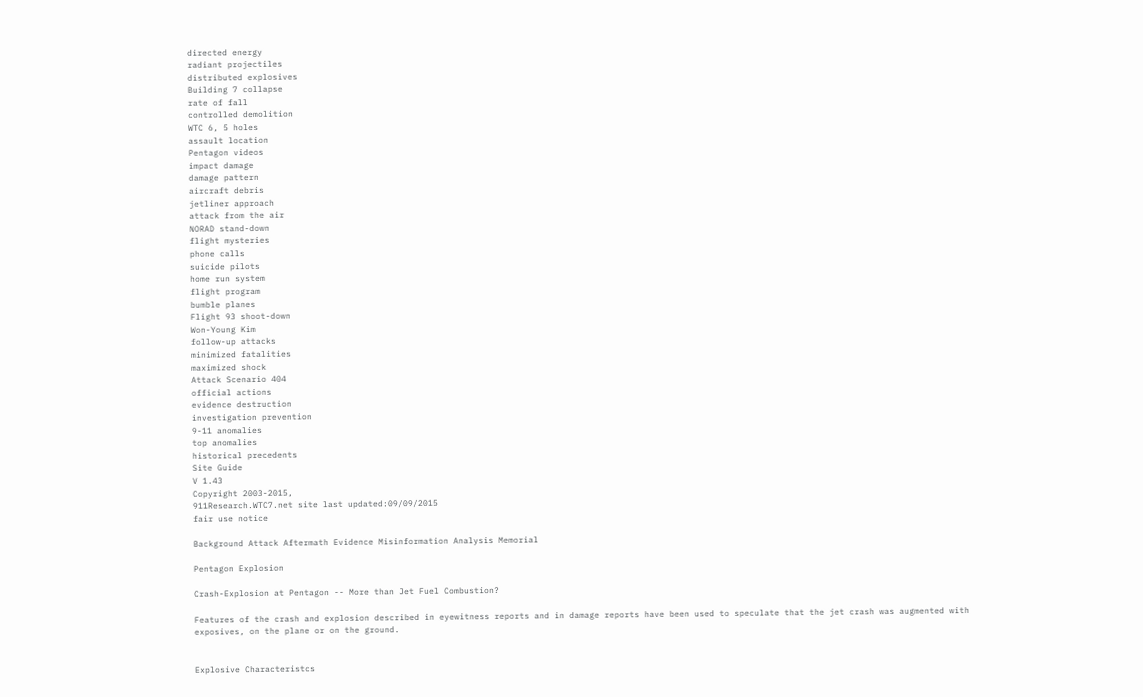directed energy
radiant projectiles
distributed explosives
Building 7 collapse
rate of fall
controlled demolition
WTC 6, 5 holes
assault location
Pentagon videos
impact damage
damage pattern
aircraft debris
jetliner approach
attack from the air
NORAD stand-down
flight mysteries
phone calls
suicide pilots
home run system
flight program
bumble planes
Flight 93 shoot-down
Won-Young Kim
follow-up attacks
minimized fatalities
maximized shock
Attack Scenario 404
official actions
evidence destruction
investigation prevention
9-11 anomalies
top anomalies
historical precedents
Site Guide
V 1.43
Copyright 2003-2015,
911Research.WTC7.net site last updated:09/09/2015
fair use notice

Background Attack Aftermath Evidence Misinformation Analysis Memorial

Pentagon Explosion

Crash-Explosion at Pentagon -- More than Jet Fuel Combustion?

Features of the crash and explosion described in eyewitness reports and in damage reports have been used to speculate that the jet crash was augmented with exposives, on the plane or on the ground.


Explosive Characteristcs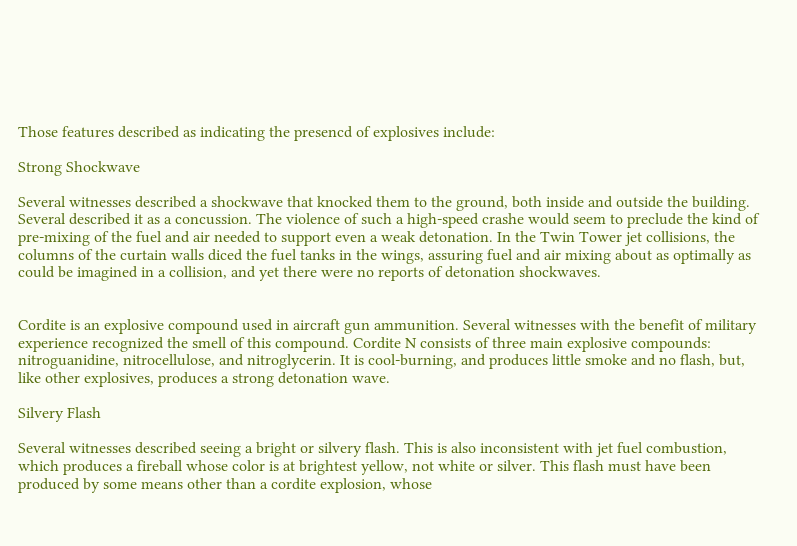Those features described as indicating the presencd of explosives include:

Strong Shockwave

Several witnesses described a shockwave that knocked them to the ground, both inside and outside the building. Several described it as a concussion. The violence of such a high-speed crashe would seem to preclude the kind of pre-mixing of the fuel and air needed to support even a weak detonation. In the Twin Tower jet collisions, the columns of the curtain walls diced the fuel tanks in the wings, assuring fuel and air mixing about as optimally as could be imagined in a collision, and yet there were no reports of detonation shockwaves.


Cordite is an explosive compound used in aircraft gun ammunition. Several witnesses with the benefit of military experience recognized the smell of this compound. Cordite N consists of three main explosive compounds: nitroguanidine, nitrocellulose, and nitroglycerin. It is cool-burning, and produces little smoke and no flash, but, like other explosives, produces a strong detonation wave.

Silvery Flash

Several witnesses described seeing a bright or silvery flash. This is also inconsistent with jet fuel combustion, which produces a fireball whose color is at brightest yellow, not white or silver. This flash must have been produced by some means other than a cordite explosion, whose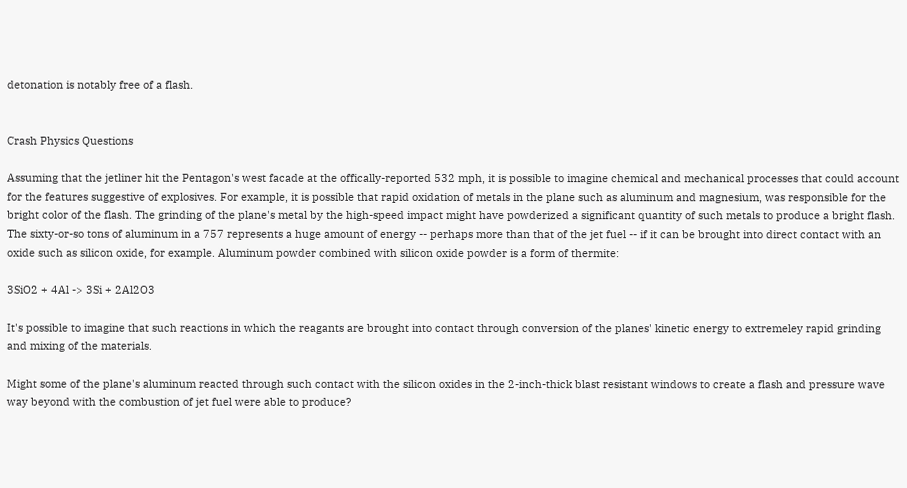detonation is notably free of a flash.


Crash Physics Questions

Assuming that the jetliner hit the Pentagon's west facade at the offically-reported 532 mph, it is possible to imagine chemical and mechanical processes that could account for the features suggestive of explosives. For example, it is possible that rapid oxidation of metals in the plane such as aluminum and magnesium, was responsible for the bright color of the flash. The grinding of the plane's metal by the high-speed impact might have powderized a significant quantity of such metals to produce a bright flash. The sixty-or-so tons of aluminum in a 757 represents a huge amount of energy -- perhaps more than that of the jet fuel -- if it can be brought into direct contact with an oxide such as silicon oxide, for example. Aluminum powder combined with silicon oxide powder is a form of thermite:

3SiO2 + 4Al -> 3Si + 2Al2O3

It's possible to imagine that such reactions in which the reagants are brought into contact through conversion of the planes' kinetic energy to extremeley rapid grinding and mixing of the materials.

Might some of the plane's aluminum reacted through such contact with the silicon oxides in the 2-inch-thick blast resistant windows to create a flash and pressure wave way beyond with the combustion of jet fuel were able to produce?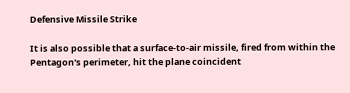Defensive Missile Strike

It is also possible that a surface-to-air missile, fired from within the Pentagon's perimeter, hit the plane coincident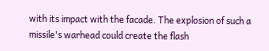with its impact with the facade. The explosion of such a missile's warhead could create the flash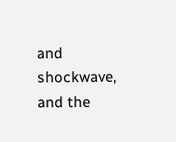and shockwave, and the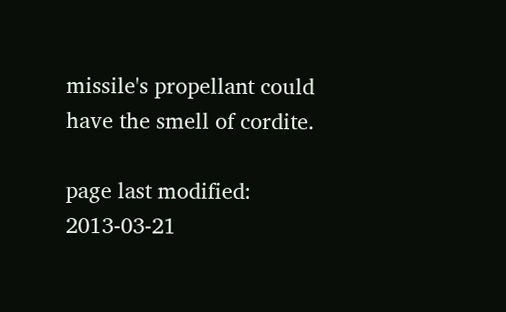missile's propellant could have the smell of cordite.

page last modified: 2013-03-21